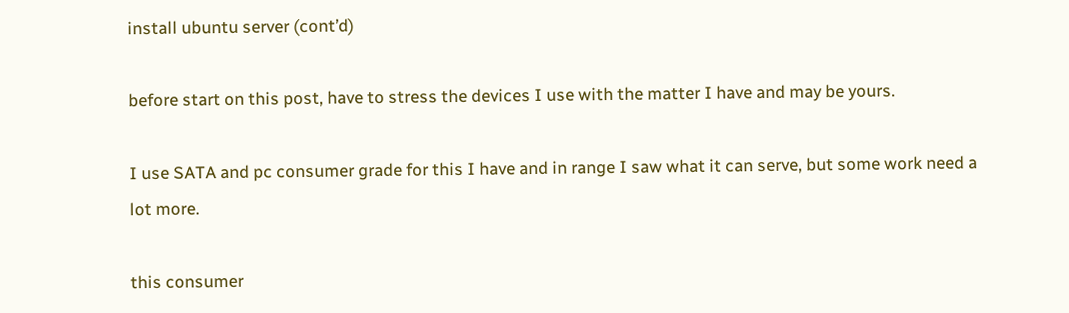install ubuntu server (cont’d)

before start on this post, have to stress the devices I use with the matter I have and may be yours.

I use SATA and pc consumer grade for this I have and in range I saw what it can serve, but some work need a lot more.

this consumer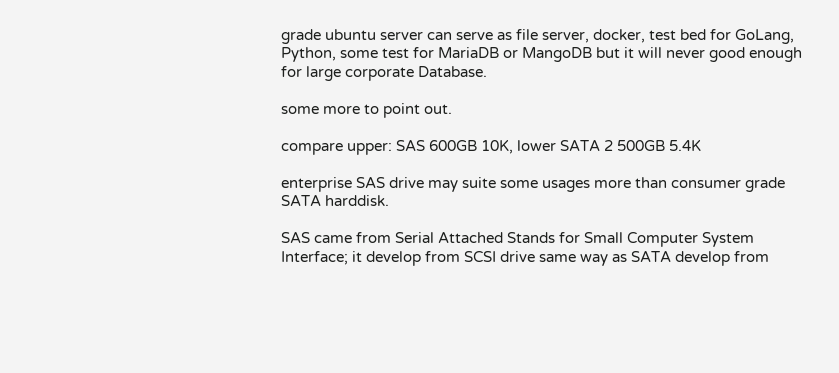grade ubuntu server can serve as file server, docker, test bed for GoLang, Python, some test for MariaDB or MangoDB but it will never good enough for large corporate Database.

some more to point out.

compare upper: SAS 600GB 10K, lower SATA 2 500GB 5.4K

enterprise SAS drive may suite some usages more than consumer grade SATA harddisk.

SAS came from Serial Attached Stands for Small Computer System Interface; it develop from SCSI drive same way as SATA develop from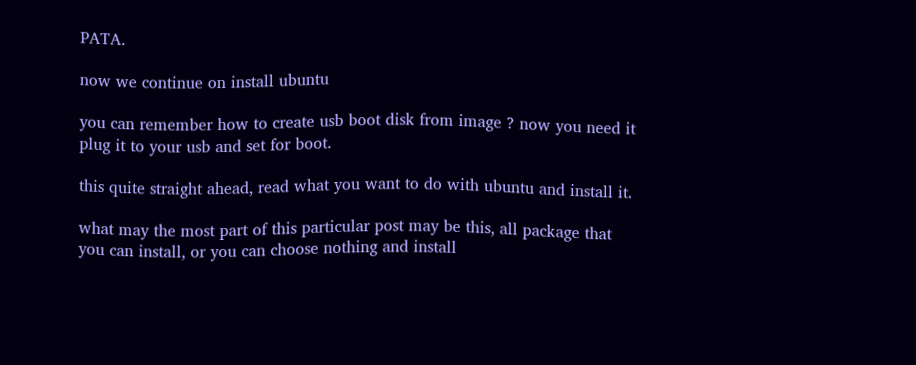PATA.

now we continue on install ubuntu

you can remember how to create usb boot disk from image ? now you need it plug it to your usb and set for boot.

this quite straight ahead, read what you want to do with ubuntu and install it.

what may the most part of this particular post may be this, all package that you can install, or you can choose nothing and install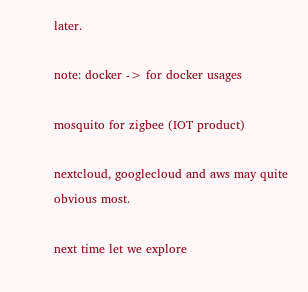later.

note: docker -> for docker usages

mosquito for zigbee (IOT product)

nextcloud, googlecloud and aws may quite obvious most.

next time let we explore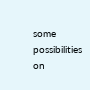some possibilities on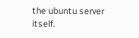the ubuntu server itself.